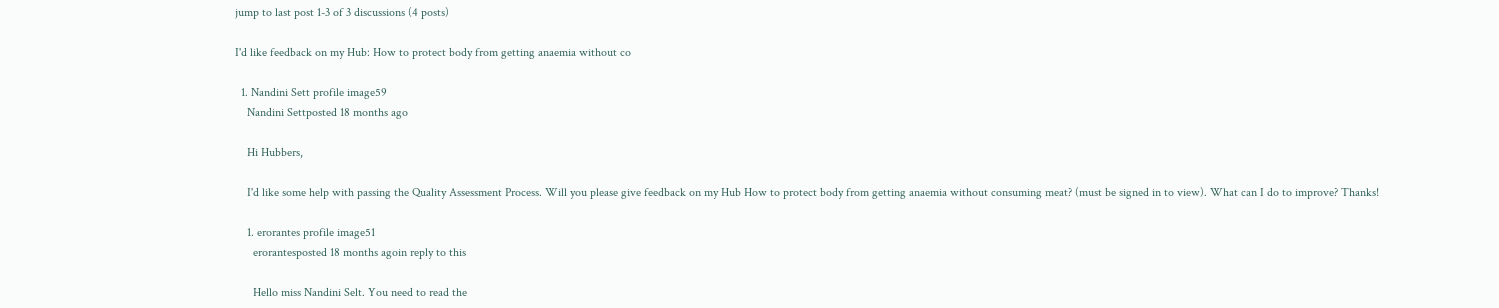jump to last post 1-3 of 3 discussions (4 posts)

I'd like feedback on my Hub: How to protect body from getting anaemia without co

  1. Nandini Sett profile image59
    Nandini Settposted 18 months ago

    Hi Hubbers,

    I'd like some help with passing the Quality Assessment Process. Will you please give feedback on my Hub How to protect body from getting anaemia without consuming meat? (must be signed in to view). What can I do to improve? Thanks!

    1. erorantes profile image51
      erorantesposted 18 months agoin reply to this

      Hello miss Nandini Selt. You need to read the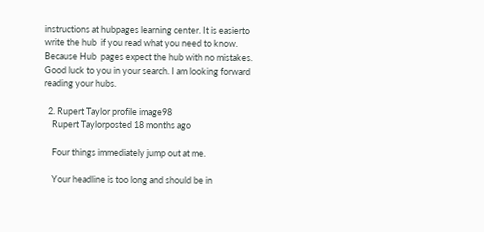instructions at hubpages learning center. It is easierto write the hub  if you read what you need to know. Because Hub  pages expect the hub with no mistakes. Good luck to you in your search. I am looking forward reading your hubs.

  2. Rupert Taylor profile image98
    Rupert Taylorposted 18 months ago

    Four things immediately jump out at me.

    Your headline is too long and should be in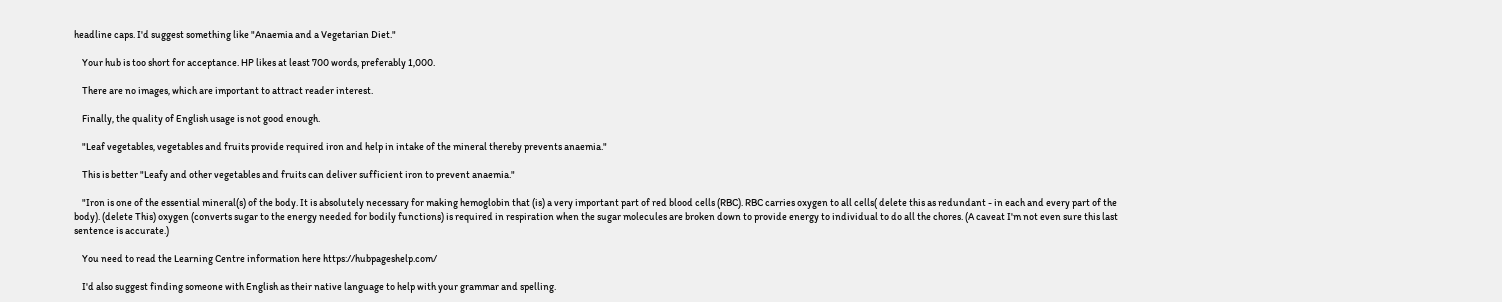headline caps. I'd suggest something like "Anaemia and a Vegetarian Diet."

    Your hub is too short for acceptance. HP likes at least 700 words, preferably 1,000.

    There are no images, which are important to attract reader interest.

    Finally, the quality of English usage is not good enough.

    "Leaf vegetables, vegetables and fruits provide required iron and help in intake of the mineral thereby prevents anaemia."

    This is better "Leafy and other vegetables and fruits can deliver sufficient iron to prevent anaemia."

    "Iron is one of the essential mineral(s) of the body. It is absolutely necessary for making hemoglobin that (is) a very important part of red blood cells (RBC). RBC carries oxygen to all cells( delete this as redundant - in each and every part of the body). (delete This) oxygen (converts sugar to the energy needed for bodily functions) is required in respiration when the sugar molecules are broken down to provide energy to individual to do all the chores. (A caveat I'm not even sure this last sentence is accurate.)

    You need to read the Learning Centre information here https://hubpageshelp.com/

    I'd also suggest finding someone with English as their native language to help with your grammar and spelling.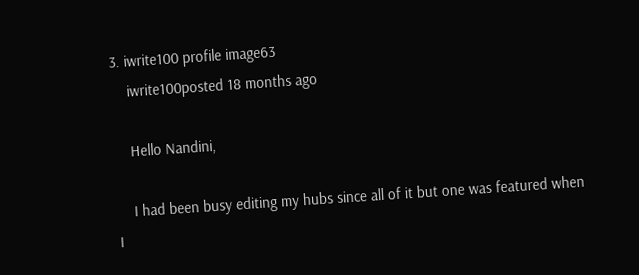3. iwrite100 profile image63
    iwrite100posted 18 months ago

    Hello Nandini,

    I had been busy editing my hubs since all of it but one was featured when I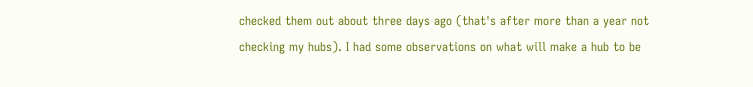checked them out about three days ago (that's after more than a year not checking my hubs). I had some observations on what will make a hub to be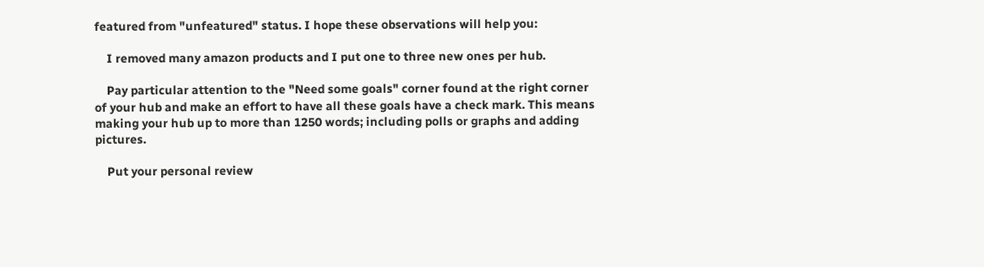featured from "unfeatured" status. I hope these observations will help you:

    I removed many amazon products and I put one to three new ones per hub.

    Pay particular attention to the "Need some goals" corner found at the right corner of your hub and make an effort to have all these goals have a check mark. This means making your hub up to more than 1250 words; including polls or graphs and adding pictures.

    Put your personal review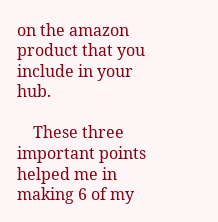on the amazon product that you include in your hub.

    These three important points helped me in making 6 of my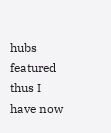hubs featured thus I have now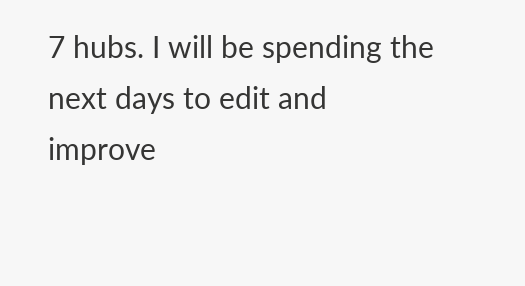7 hubs. I will be spending the next days to edit and improve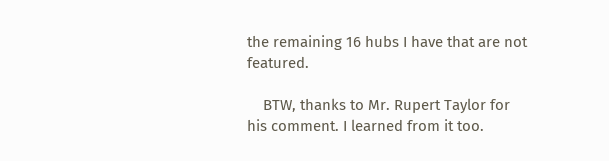the remaining 16 hubs I have that are not featured.

    BTW, thanks to Mr. Rupert Taylor for his comment. I learned from it too.